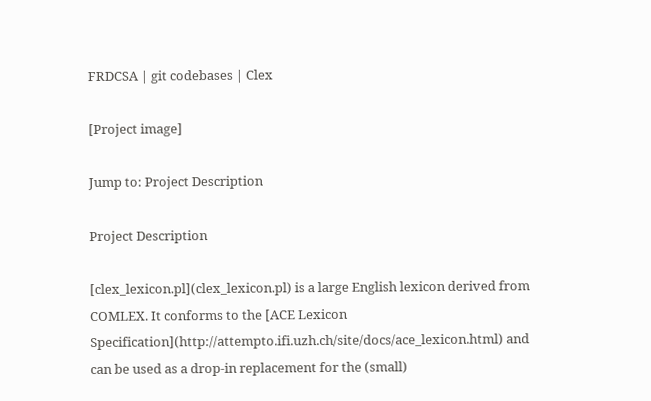FRDCSA | git codebases | Clex

[Project image]

Jump to: Project Description

Project Description

[clex_lexicon.pl](clex_lexicon.pl) is a large English lexicon derived from COMLEX. It conforms to the [ACE Lexicon Specification](http://attempto.ifi.uzh.ch/site/docs/ace_lexicon.html) and can be used as a drop-in replacement for the (small)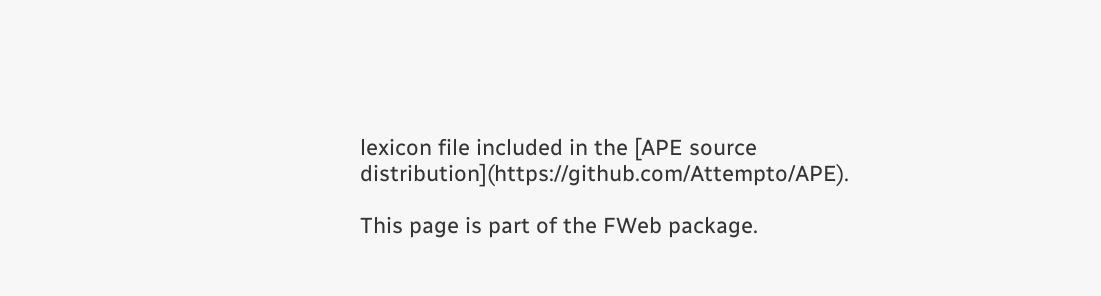lexicon file included in the [APE source distribution](https://github.com/Attempto/APE).

This page is part of the FWeb package.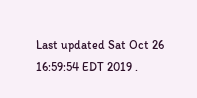Last updated Sat Oct 26 16:59:54 EDT 2019 .